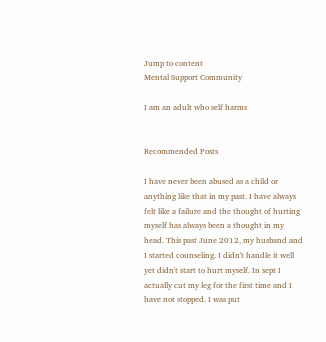Jump to content
Mental Support Community

I am an adult who self harms


Recommended Posts

I have never been abused as a child or anything like that in my past. I have always felt like a failure and the thought of hurting myself has always been a thought in my head. This past June 2012, my husband and I started counseling. I didn't handle it well yet didn't start to hurt myself. In sept I actually cut my leg for the first time and I have not stopped. I was put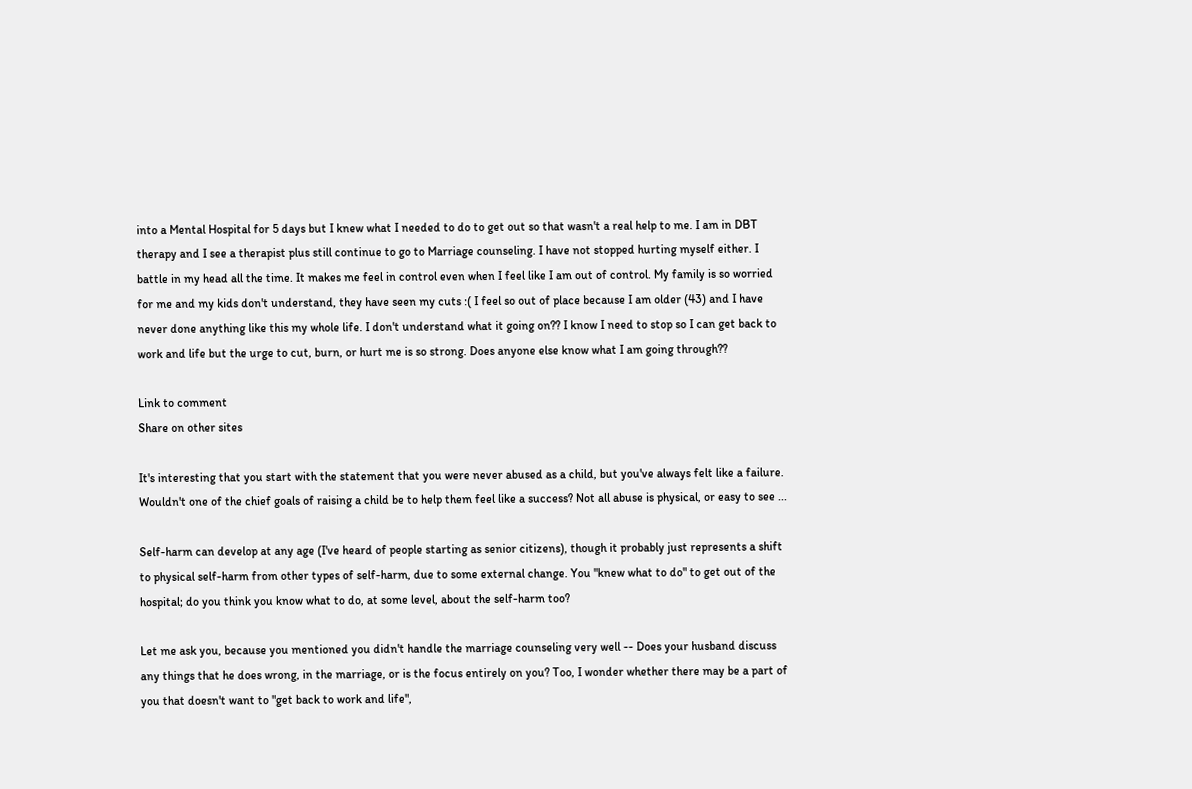into a Mental Hospital for 5 days but I knew what I needed to do to get out so that wasn't a real help to me. I am in DBT therapy and I see a therapist plus still continue to go to Marriage counseling. I have not stopped hurting myself either. I battle in my head all the time. It makes me feel in control even when I feel like I am out of control. My family is so worried for me and my kids don't understand, they have seen my cuts :( I feel so out of place because I am older (43) and I have never done anything like this my whole life. I don't understand what it going on?? I know I need to stop so I can get back to work and life but the urge to cut, burn, or hurt me is so strong. Does anyone else know what I am going through??

Link to comment
Share on other sites

It's interesting that you start with the statement that you were never abused as a child, but you've always felt like a failure. Wouldn't one of the chief goals of raising a child be to help them feel like a success? Not all abuse is physical, or easy to see ...

Self-harm can develop at any age (I've heard of people starting as senior citizens), though it probably just represents a shift to physical self-harm from other types of self-harm, due to some external change. You "knew what to do" to get out of the hospital; do you think you know what to do, at some level, about the self-harm too?

Let me ask you, because you mentioned you didn't handle the marriage counseling very well -- Does your husband discuss any things that he does wrong, in the marriage, or is the focus entirely on you? Too, I wonder whether there may be a part of you that doesn't want to "get back to work and life",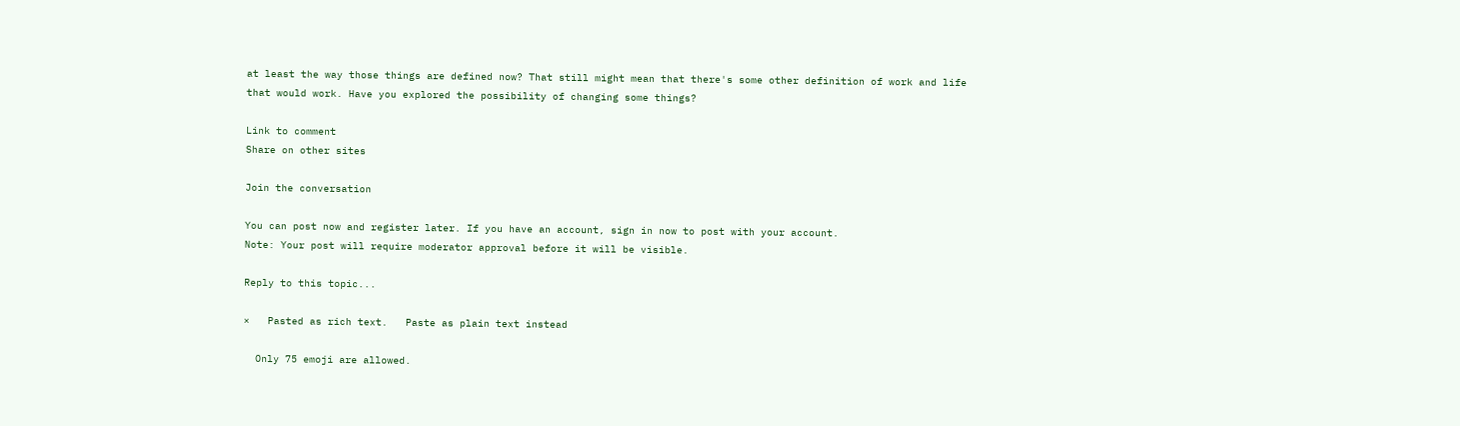at least the way those things are defined now? That still might mean that there's some other definition of work and life that would work. Have you explored the possibility of changing some things?

Link to comment
Share on other sites

Join the conversation

You can post now and register later. If you have an account, sign in now to post with your account.
Note: Your post will require moderator approval before it will be visible.

Reply to this topic...

×   Pasted as rich text.   Paste as plain text instead

  Only 75 emoji are allowed.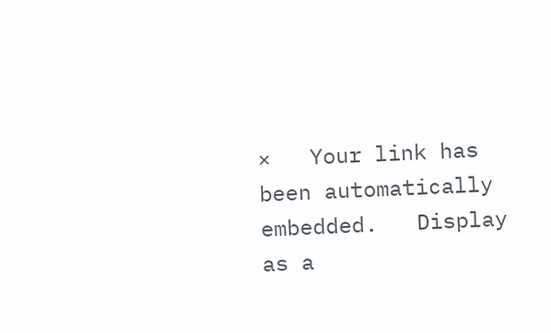×   Your link has been automatically embedded.   Display as a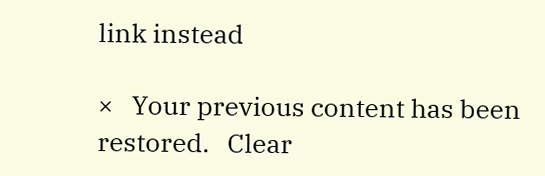link instead

×   Your previous content has been restored.   Clear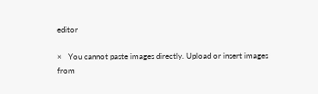editor

×   You cannot paste images directly. Upload or insert images from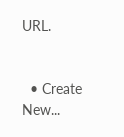URL.


  • Create New...